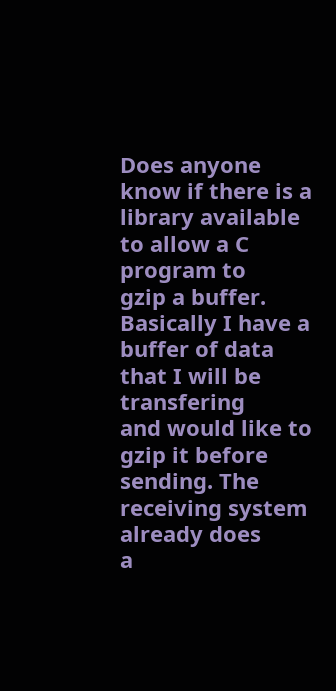Does anyone know if there is a library available to allow a C program to
gzip a buffer.  Basically I have a buffer of data that I will be transfering
and would like to gzip it before sending. The receiving system already does
a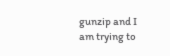gunzip and I am trying to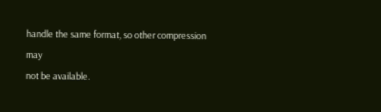handle the same format, so other compression may
not be available.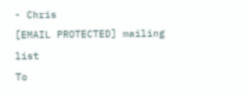- Chris
[EMAIL PROTECTED] mailing list
To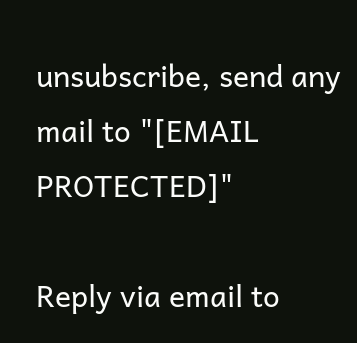unsubscribe, send any mail to "[EMAIL PROTECTED]"

Reply via email to